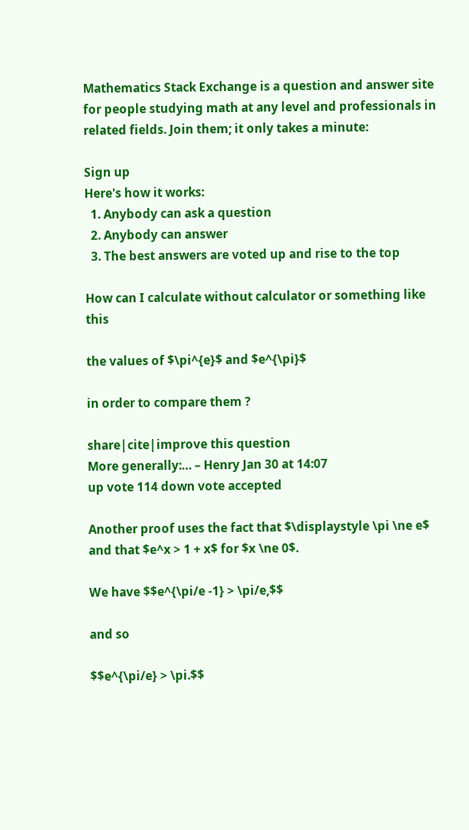Mathematics Stack Exchange is a question and answer site for people studying math at any level and professionals in related fields. Join them; it only takes a minute:

Sign up
Here's how it works:
  1. Anybody can ask a question
  2. Anybody can answer
  3. The best answers are voted up and rise to the top

How can I calculate without calculator or something like this

the values of $\pi^{e}$ and $e^{\pi}$

in order to compare them ?

share|cite|improve this question
More generally:… – Henry Jan 30 at 14:07
up vote 114 down vote accepted

Another proof uses the fact that $\displaystyle \pi \ne e$ and that $e^x > 1 + x$ for $x \ne 0$.

We have $$e^{\pi/e -1} > \pi/e,$$

and so

$$e^{\pi/e} > \pi.$$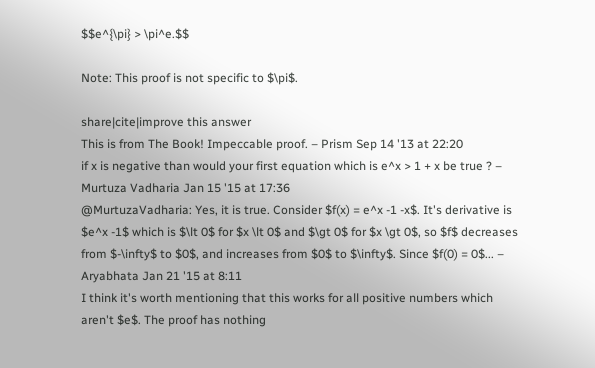$$e^{\pi} > \pi^e.$$

Note: This proof is not specific to $\pi$.

share|cite|improve this answer
This is from The Book! Impeccable proof. – Prism Sep 14 '13 at 22:20
if x is negative than would your first equation which is e^x > 1 + x be true ? – Murtuza Vadharia Jan 15 '15 at 17:36
@MurtuzaVadharia: Yes, it is true. Consider $f(x) = e^x -1 -x$. It's derivative is $e^x -1$ which is $\lt 0$ for $x \lt 0$ and $\gt 0$ for $x \gt 0$, so $f$ decreases from $-\infty$ to $0$, and increases from $0$ to $\infty$. Since $f(0) = 0$... – Aryabhata Jan 21 '15 at 8:11
I think it's worth mentioning that this works for all positive numbers which aren't $e$. The proof has nothing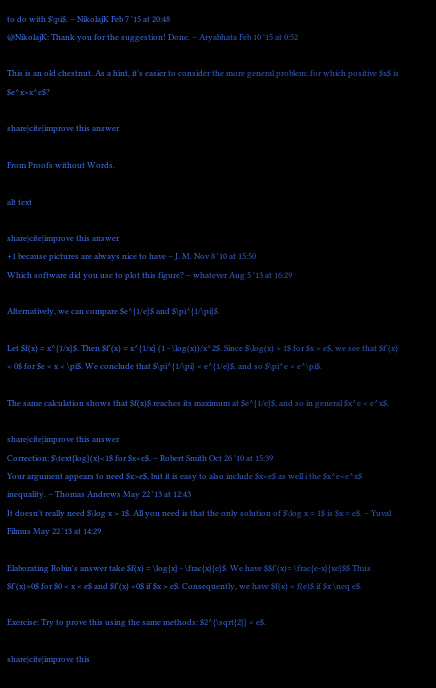to do with $\pi$. – NikolajK Feb 7 '15 at 20:48
@NikolajK: Thank you for the suggestion! Done. – Aryabhata Feb 10 '15 at 0:52

This is an old chestnut. As a hint, it's easier to consider the more general problem: for which positive $x$ is $e^x>x^e$?

share|cite|improve this answer

From Proofs without Words.

alt text

share|cite|improve this answer
+1 because pictures are always nice to have – J. M. Nov 8 '10 at 15:50
Which software did you use to plot this figure? – whatever Aug 5 '13 at 16:29

Alternatively, we can compare $e^{1/e}$ and $\pi^{1/\pi}$.

Let $f(x) = x^{1/x}$. Then $f'(x) = x^{1/x} (1 - \log(x))/x^2$. Since $\log(x) > 1$ for $x > e$, we see that $f'(x) < 0$ for $e < x < \pi$. We conclude that $\pi^{1/\pi} < e^{1/e}$, and so $\pi^e < e^\pi$.

The same calculation shows that $f(x)$ reaches its maximum at $e^{1/e}$, and so in general $x^e < e^x$.

share|cite|improve this answer
Correction: $\text{log}(x)<1$ for $x<e$. – Robert Smith Oct 26 '10 at 15:39
Your argument appears to need $x>e$, but it is easy to also include $x<e$ as well i the $x^e<e^x$ inequality. – Thomas Andrews May 22 '13 at 12:43
It doesn't really need $\log x > 1$. All you need is that the only solution of $\log x = 1$ is $x = e$. – Yuval Filmus May 22 '13 at 14:29

Elaborating Robin's answer take $f(x) = \log{x} - \frac{x}{e}$. We have $$f'(x)= \frac{e-x}{xe}$$ Thus $f'(x)>0$ for $0 < x < e$ and $f'(x) <0$ if $x > e$. Consequently, we have $f(x) < f(e)$ if $x \neq e$.

Exercise: Try to prove this using the same methods: $2^{\sqrt{2}} < e$.

share|cite|improve this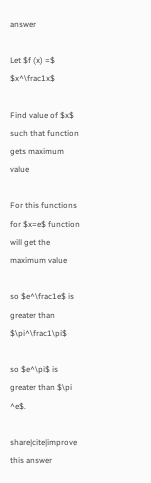answer

Let $f (x) =$ $x^\frac1x$

Find value of $x$ such that function gets maximum value

For this functions for $x=e$ function will get the maximum value

so $e^\frac1e$ is greater than $\pi^\frac1\pi$

so $e^\pi$ is greater than $\pi ^e$.

share|cite|improve this answer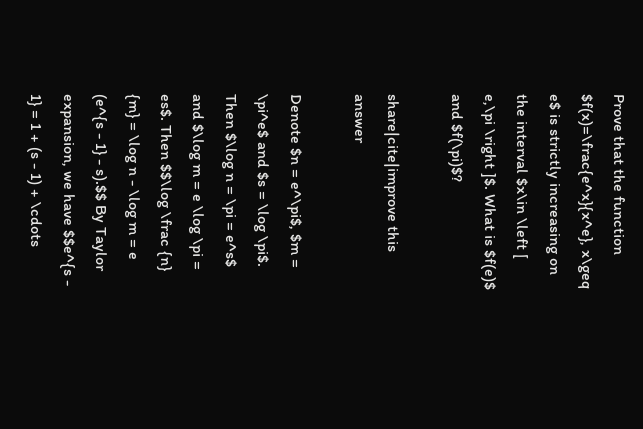Prove that the function $f(x)=\frac{e^x}{x^e}, x\geq e$ is strictly increasing on the interval $x\in \left [ e,\pi \right ]$. What is $f(e)$ and $f(\pi)$?

share|cite|improve this answer

Denote $n = e^\pi$, $m = \pi^e$ and $s = \log \pi$. Then $\log n = \pi = e^s$ and $\log m = e \log \pi = es$. Then $$\log \frac {n} {m} = \log n - \log m = e (e^{s - 1} - s).$$ By Taylor expansion, we have $$e^{s - 1} = 1 + (s - 1) + \cdots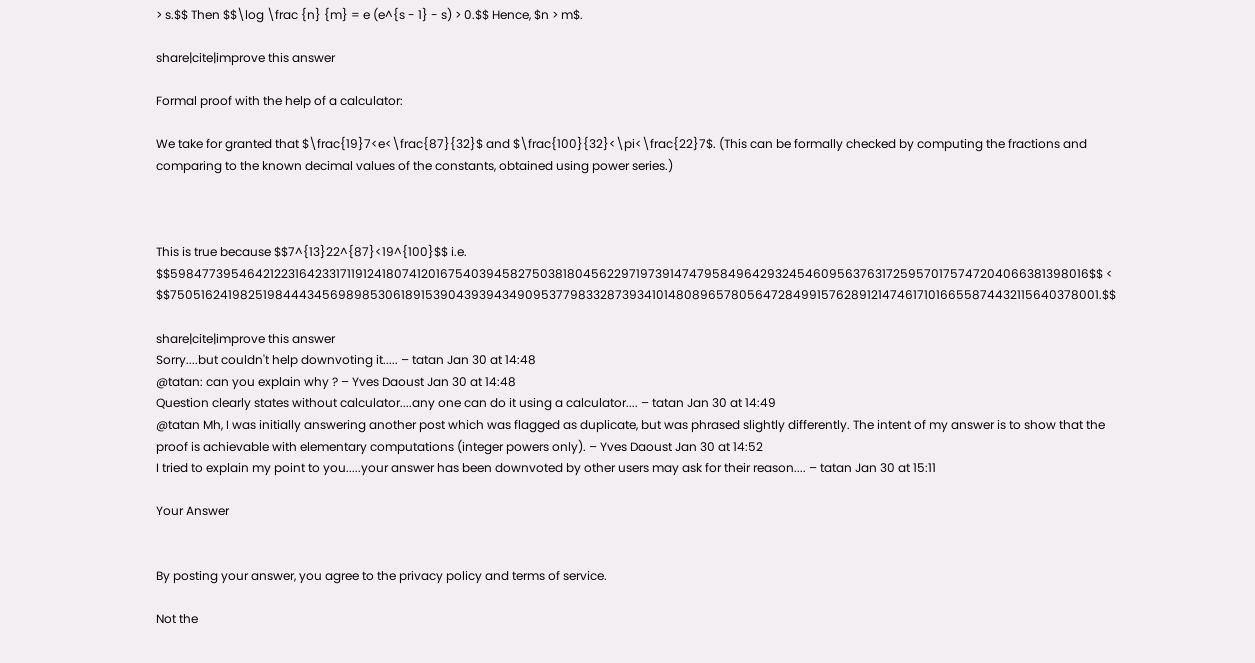> s.$$ Then $$\log \frac {n} {m} = e (e^{s - 1} - s) > 0.$$ Hence, $n > m$.

share|cite|improve this answer

Formal proof with the help of a calculator:

We take for granted that $\frac{19}7<e<\frac{87}{32}$ and $\frac{100}{32}<\pi<\frac{22}7$. (This can be formally checked by computing the fractions and comparing to the known decimal values of the constants, obtained using power series.)



This is true because $$7^{13}22^{87}<19^{100}$$ i.e. $$59847739546421223164233171191241807412016754039458275038180456229719739147479584964293245460956376317259570175747204066381398016$$ < $$75051624198251984443456989853061891539043939434909537798332873934101480896578056472849915762891214746171016655874432115640378001.$$

share|cite|improve this answer
Sorry....but couldn't help downvoting it..... – tatan Jan 30 at 14:48
@tatan: can you explain why ? – Yves Daoust Jan 30 at 14:48
Question clearly states without calculator....any one can do it using a calculator.... – tatan Jan 30 at 14:49
@tatan Mh, I was initially answering another post which was flagged as duplicate, but was phrased slightly differently. The intent of my answer is to show that the proof is achievable with elementary computations (integer powers only). – Yves Daoust Jan 30 at 14:52
I tried to explain my point to you.....your answer has been downvoted by other users may ask for their reason.... – tatan Jan 30 at 15:11

Your Answer


By posting your answer, you agree to the privacy policy and terms of service.

Not the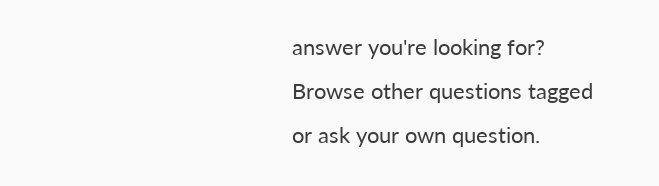answer you're looking for? Browse other questions tagged or ask your own question.